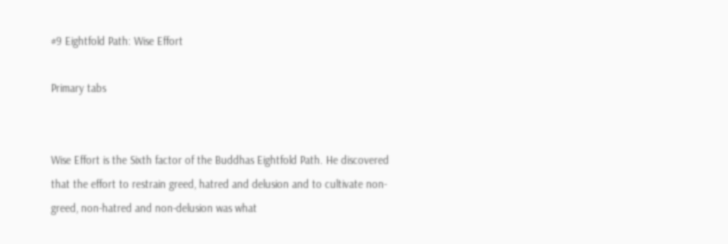#9 Eightfold Path: Wise Effort

Primary tabs


Wise Effort is the Sixth factor of the Buddhas Eightfold Path. He discovered that the effort to restrain greed, hatred and delusion and to cultivate non-greed, non-hatred and non-delusion was what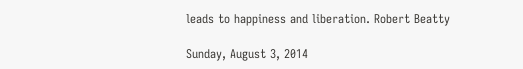leads to happiness and liberation. Robert Beatty

Sunday, August 3, 2014